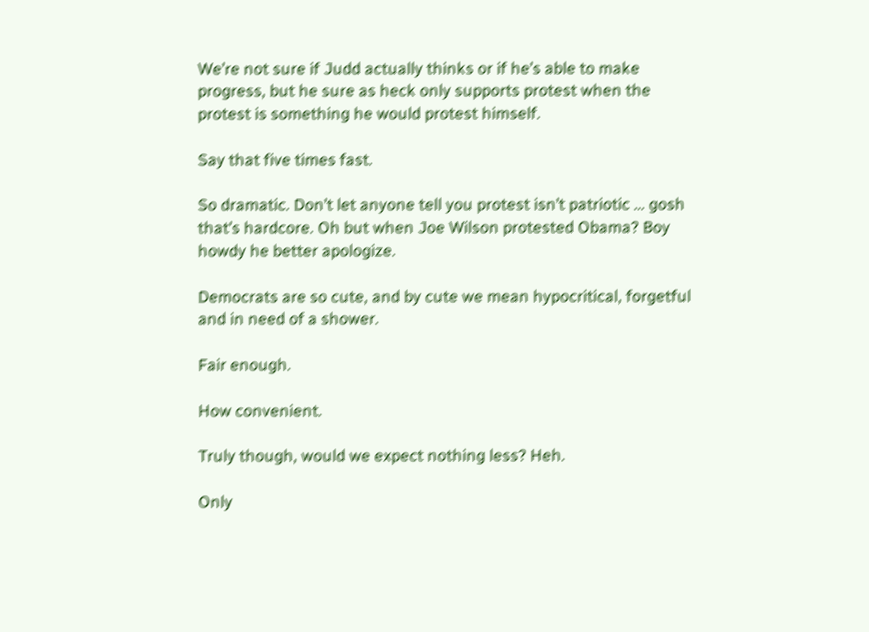We’re not sure if Judd actually thinks or if he’s able to make progress, but he sure as heck only supports protest when the protest is something he would protest himself.

Say that five times fast.

So dramatic. Don’t let anyone tell you protest isn’t patriotic … gosh that’s hardcore. Oh but when Joe Wilson protested Obama? Boy howdy he better apologize.

Democrats are so cute, and by cute we mean hypocritical, forgetful and in need of a shower.

Fair enough.

How convenient.

Truly though, would we expect nothing less? Heh.

Only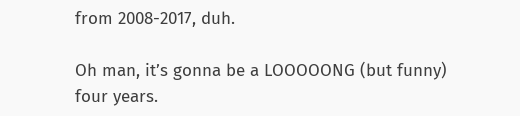from 2008-2017, duh.

Oh man, it’s gonna be a LOOOOONG (but funny) four years.